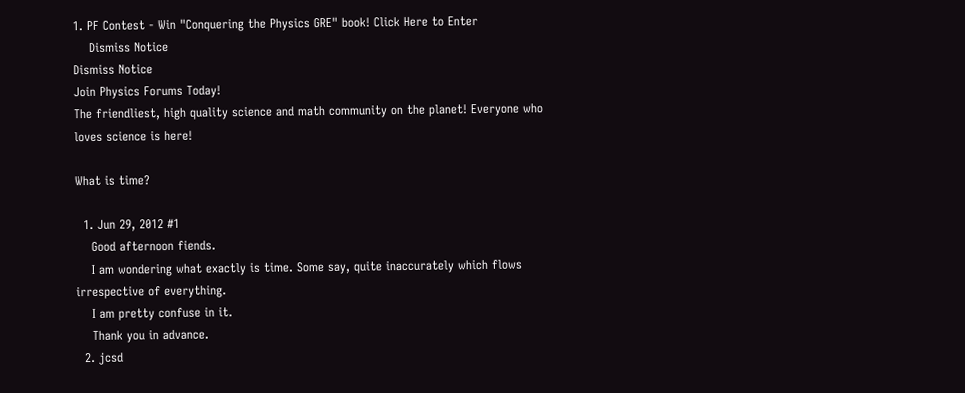1. PF Contest - Win "Conquering the Physics GRE" book! Click Here to Enter
    Dismiss Notice
Dismiss Notice
Join Physics Forums Today!
The friendliest, high quality science and math community on the planet! Everyone who loves science is here!

What is time?

  1. Jun 29, 2012 #1
    Good afternoon fiends.
    I am wondering what exactly is time. Some say, quite inaccurately which flows irrespective of everything.
    I am pretty confuse in it.
    Thank you in advance.
  2. jcsd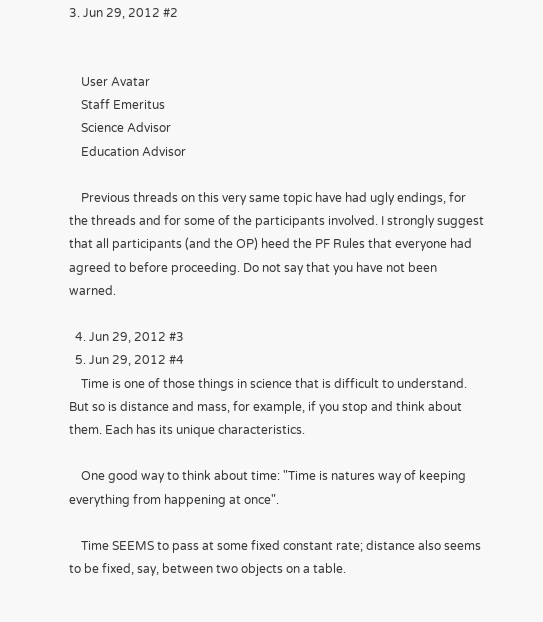3. Jun 29, 2012 #2


    User Avatar
    Staff Emeritus
    Science Advisor
    Education Advisor

    Previous threads on this very same topic have had ugly endings, for the threads and for some of the participants involved. I strongly suggest that all participants (and the OP) heed the PF Rules that everyone had agreed to before proceeding. Do not say that you have not been warned.

  4. Jun 29, 2012 #3
  5. Jun 29, 2012 #4
    Time is one of those things in science that is difficult to understand. But so is distance and mass, for example, if you stop and think about them. Each has its unique characteristics.

    One good way to think about time: "Time is natures way of keeping everything from happening at once".

    Time SEEMS to pass at some fixed constant rate; distance also seems to be fixed, say, between two objects on a table.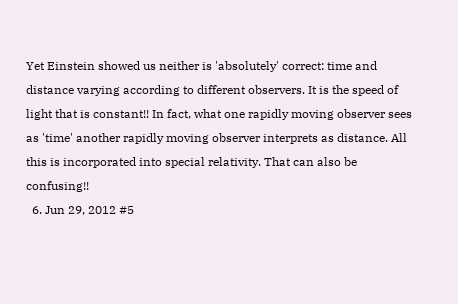Yet Einstein showed us neither is 'absolutely' correct: time and distance varying according to different observers. It is the speed of light that is constant!! In fact, what one rapidly moving observer sees as 'time' another rapidly moving observer interprets as distance. All this is incorporated into special relativity. That can also be confusing!!
  6. Jun 29, 2012 #5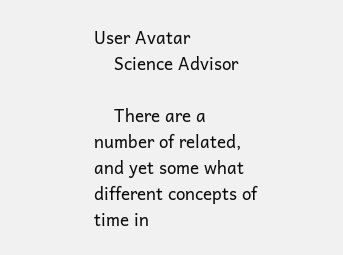User Avatar
    Science Advisor

    There are a number of related, and yet some what different concepts of time in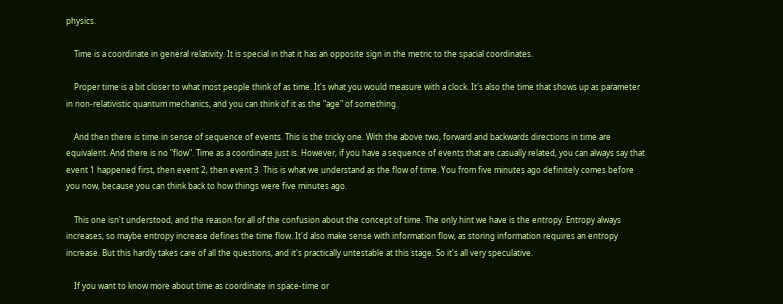physics.

    Time is a coordinate in general relativity. It is special in that it has an opposite sign in the metric to the spacial coordinates.

    Proper time is a bit closer to what most people think of as time. It's what you would measure with a clock. It's also the time that shows up as parameter in non-relativistic quantum mechanics, and you can think of it as the "age" of something.

    And then there is time in sense of sequence of events. This is the tricky one. With the above two, forward and backwards directions in time are equivalent. And there is no "flow". Time as a coordinate just is. However, if you have a sequence of events that are casually related, you can always say that event 1 happened first, then event 2, then event 3. This is what we understand as the flow of time. You from five minutes ago definitely comes before you now, because you can think back to how things were five minutes ago.

    This one isn't understood, and the reason for all of the confusion about the concept of time. The only hint we have is the entropy. Entropy always increases, so maybe entropy increase defines the time flow. It'd also make sense with information flow, as storing information requires an entropy increase. But this hardly takes care of all the questions, and it's practically untestable at this stage. So it's all very speculative.

    If you want to know more about time as coordinate in space-time or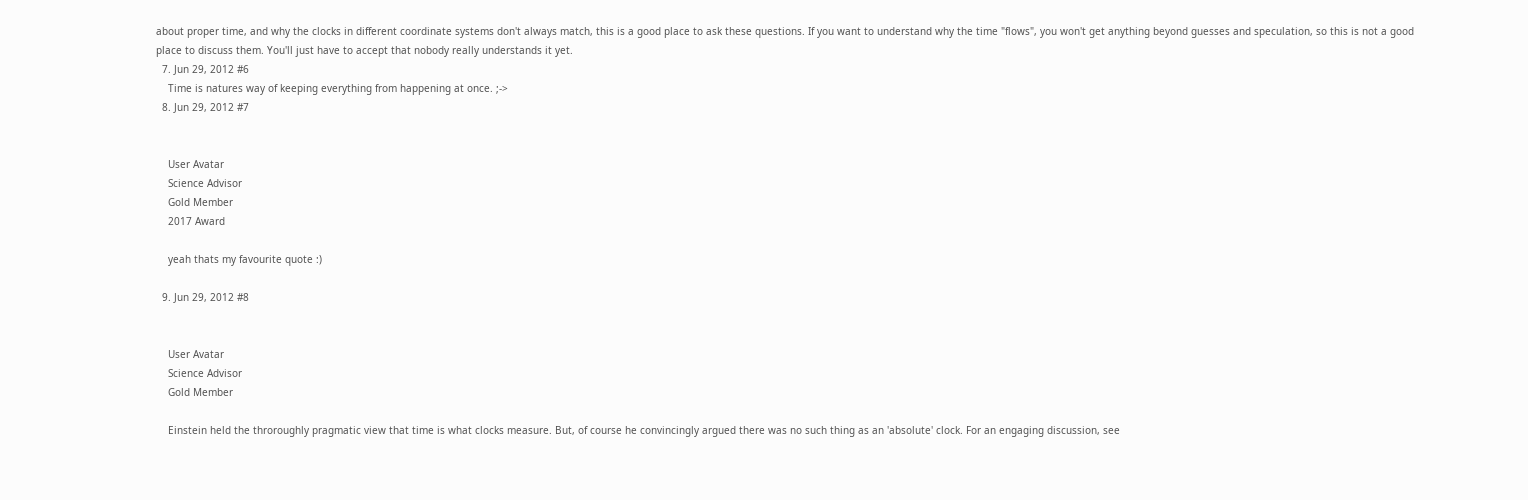about proper time, and why the clocks in different coordinate systems don't always match, this is a good place to ask these questions. If you want to understand why the time "flows", you won't get anything beyond guesses and speculation, so this is not a good place to discuss them. You'll just have to accept that nobody really understands it yet.
  7. Jun 29, 2012 #6
    Time is natures way of keeping everything from happening at once. ;->
  8. Jun 29, 2012 #7


    User Avatar
    Science Advisor
    Gold Member
    2017 Award

    yeah thats my favourite quote :)

  9. Jun 29, 2012 #8


    User Avatar
    Science Advisor
    Gold Member

    Einstein held the throroughly pragmatic view that time is what clocks measure. But, of course he convincingly argued there was no such thing as an 'absolute' clock. For an engaging discussion, see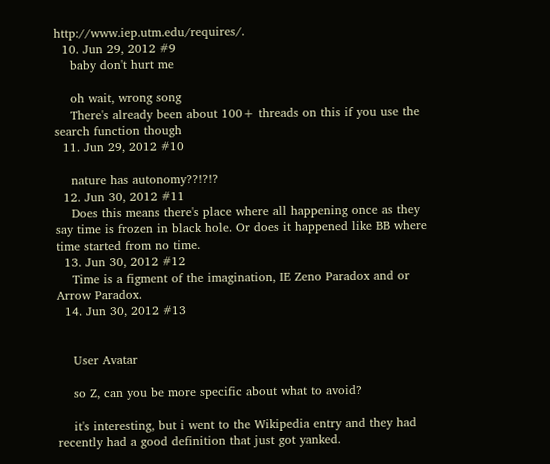http://www.iep.utm.edu/requires/.
  10. Jun 29, 2012 #9
    baby don't hurt me

    oh wait, wrong song
    There's already been about 100+ threads on this if you use the search function though
  11. Jun 29, 2012 #10

    nature has autonomy??!?!?
  12. Jun 30, 2012 #11
    Does this means there's place where all happening once as they say time is frozen in black hole. Or does it happened like BB where time started from no time.
  13. Jun 30, 2012 #12
    Time is a figment of the imagination, IE Zeno Paradox and or Arrow Paradox.
  14. Jun 30, 2012 #13


    User Avatar

    so Z, can you be more specific about what to avoid?

    it's interesting, but i went to the Wikipedia entry and they had recently had a good definition that just got yanked.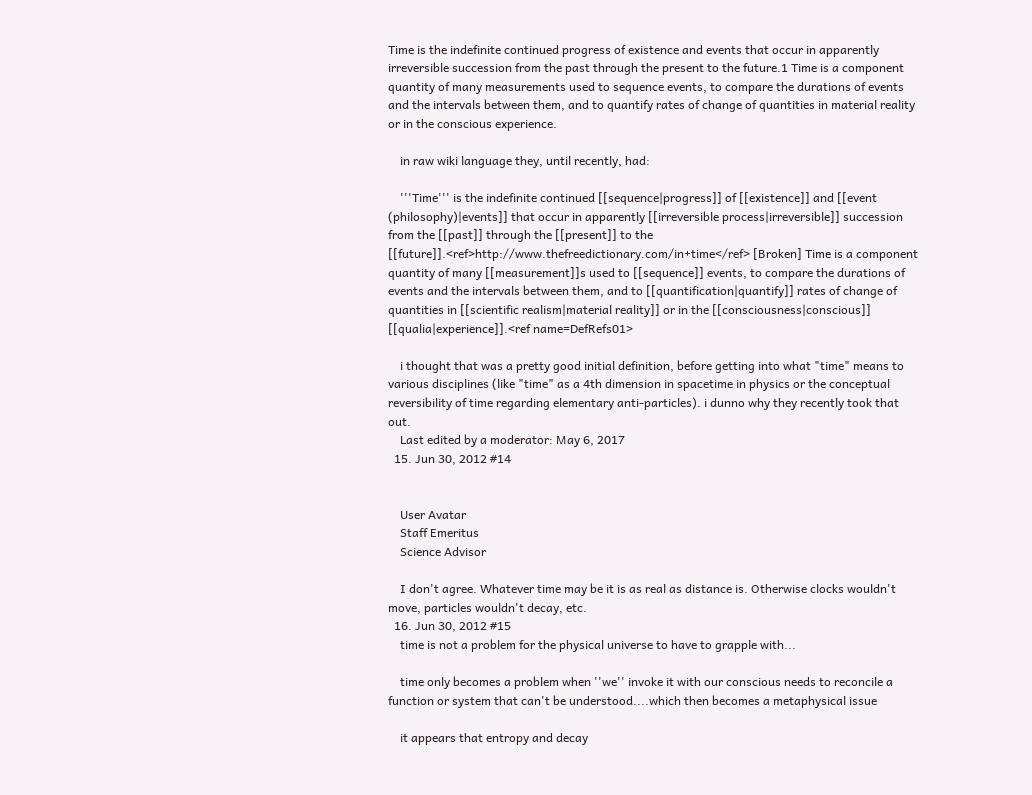Time is the indefinite continued progress of existence and events that occur in apparently irreversible succession from the past through the present to the future.1 Time is a component quantity of many measurements used to sequence events, to compare the durations of events and the intervals between them, and to quantify rates of change of quantities in material reality or in the conscious experience.

    in raw wiki language they, until recently, had:

    '''Time''' is the indefinite continued [[sequence|progress]] of [[existence]] and [[event (philosophy)|events]] that occur in apparently [[irreversible process|irreversible]] succession from the [[past]] through the [[present]] to the [[future]].<ref>http://www.thefreedictionary.com/in+time</ref> [Broken] Time is a component quantity of many [[measurement]]s used to [[sequence]] events, to compare the durations of events and the intervals between them, and to [[quantification|quantify]] rates of change of quantities in [[scientific realism|material reality]] or in the [[consciousness|conscious]] [[qualia|experience]].<ref name=DefRefs01>

    i thought that was a pretty good initial definition, before getting into what "time" means to various disciplines (like "time" as a 4th dimension in spacetime in physics or the conceptual reversibility of time regarding elementary anti-particles). i dunno why they recently took that out.
    Last edited by a moderator: May 6, 2017
  15. Jun 30, 2012 #14


    User Avatar
    Staff Emeritus
    Science Advisor

    I don't agree. Whatever time may be it is as real as distance is. Otherwise clocks wouldn't move, particles wouldn't decay, etc.
  16. Jun 30, 2012 #15
    time is not a problem for the physical universe to have to grapple with...

    time only becomes a problem when ''we'' invoke it with our conscious needs to reconcile a function or system that can't be understood....which then becomes a metaphysical issue

    it appears that entropy and decay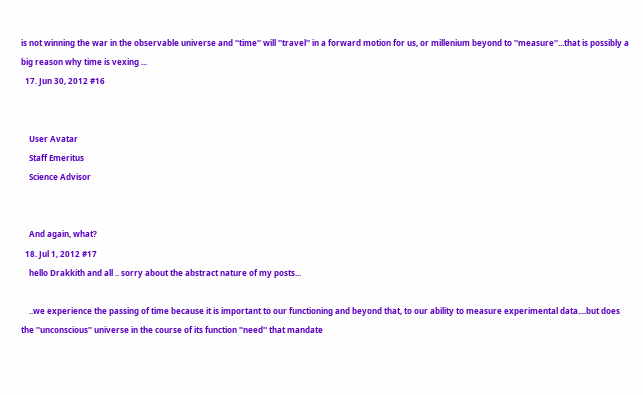is not winning the war in the observable universe and ''time'' will ''travel'' in a forward motion for us, or millenium beyond to ''measure''...that is possibly a big reason why time is vexing ...
  17. Jun 30, 2012 #16


    User Avatar
    Staff Emeritus
    Science Advisor


    And again, what?
  18. Jul 1, 2012 #17
    hello Drakkith and all .. sorry about the abstract nature of my posts...

    ..we experience the passing of time because it is important to our functioning and beyond that, to our ability to measure experimental data....but does the ''unconscious'' universe in the course of its function ''need'' that mandate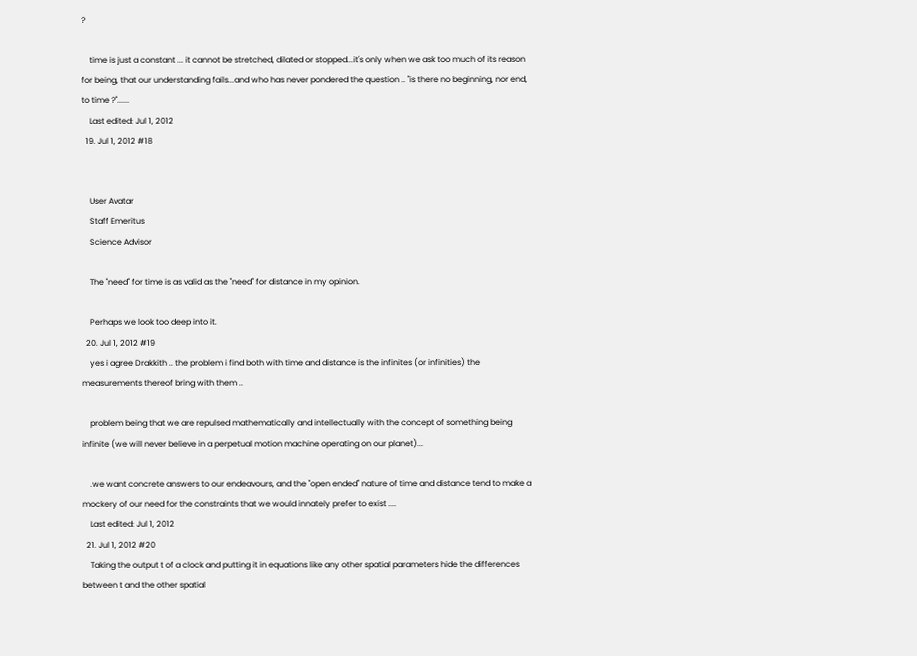?

    time is just a constant ... it cannot be stretched, dilated or stopped...it's only when we ask too much of its reason for being, that our understanding fails...and who has never pondered the question .. ''is there no beginning, nor end, to time ?''......
    Last edited: Jul 1, 2012
  19. Jul 1, 2012 #18


    User Avatar
    Staff Emeritus
    Science Advisor

    The "need" for time is as valid as the "need" for distance in my opinion.

    Perhaps we look too deep into it.
  20. Jul 1, 2012 #19
    yes i agree Drakkith .. the problem i find both with time and distance is the infinites (or infinities) the measurements thereof bring with them ..

    problem being that we are repulsed mathematically and intellectually with the concept of something being infinite (we will never believe in a perpetual motion machine operating on our planet)...

    .we want concrete answers to our endeavours, and the ''open ended'' nature of time and distance tend to make a mockery of our need for the constraints that we would innately prefer to exist ....
    Last edited: Jul 1, 2012
  21. Jul 1, 2012 #20
    Taking the output t of a clock and putting it in equations like any other spatial parameters hide the differences between t and the other spatial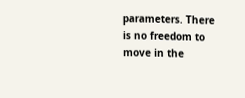parameters. There is no freedom to move in the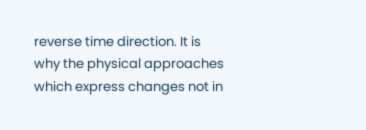reverse time direction. It is why the physical approaches which express changes not in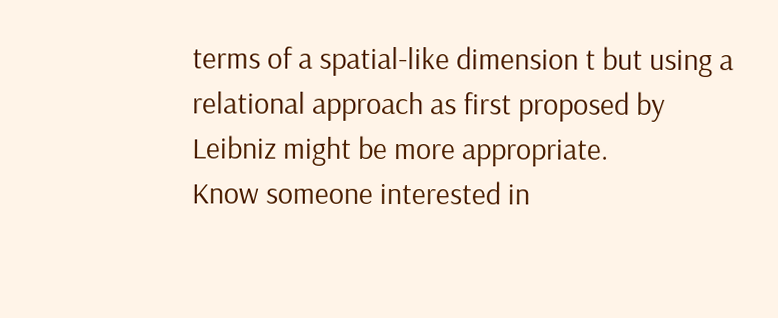terms of a spatial-like dimension t but using a relational approach as first proposed by Leibniz might be more appropriate.
Know someone interested in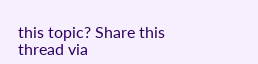this topic? Share this thread via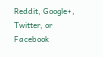Reddit, Google+, Twitter, or Facebook